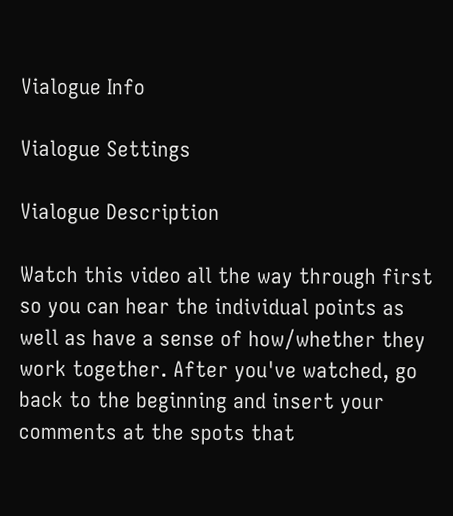Vialogue Info

Vialogue Settings

Vialogue Description

Watch this video all the way through first so you can hear the individual points as well as have a sense of how/whether they work together. After you've watched, go back to the beginning and insert your comments at the spots that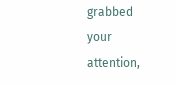grabbed your attention,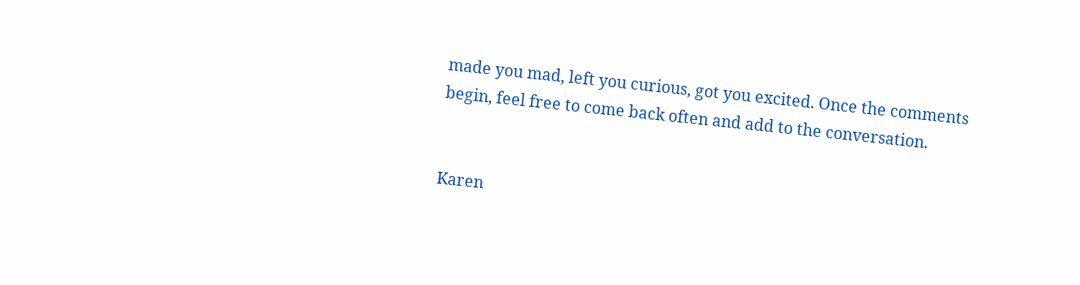made you mad, left you curious, got you excited. Once the comments begin, feel free to come back often and add to the conversation.


Karen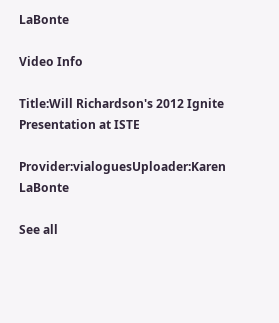LaBonte

Video Info

Title:Will Richardson's 2012 Ignite Presentation at ISTE

Provider:vialoguesUploader:Karen LaBonte

See all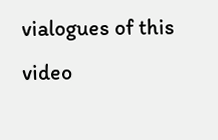vialogues of this video